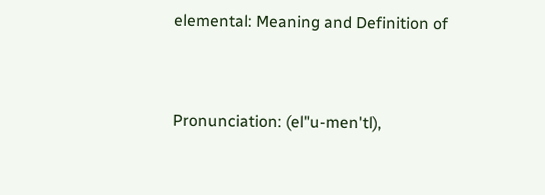elemental: Meaning and Definition of


Pronunciation: (el"u-men'tl),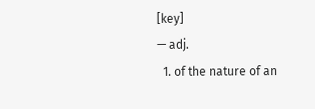[key]
— adj.
  1. of the nature of an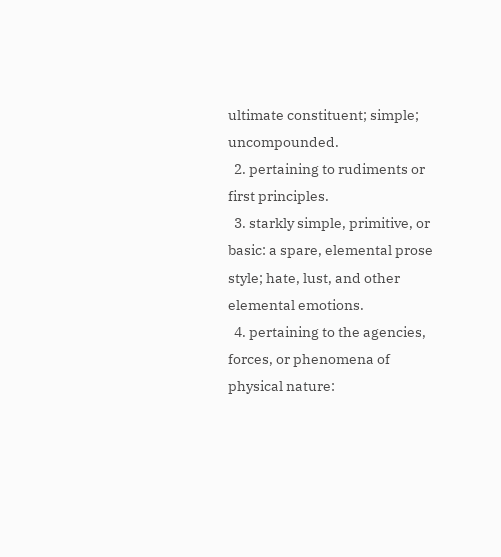ultimate constituent; simple; uncompounded.
  2. pertaining to rudiments or first principles.
  3. starkly simple, primitive, or basic: a spare, elemental prose style; hate, lust, and other elemental emotions.
  4. pertaining to the agencies, forces, or phenomena of physical nature: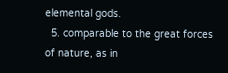elemental gods.
  5. comparable to the great forces of nature, as in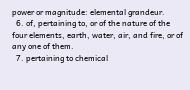power or magnitude: elemental grandeur.
  6. of, pertaining to, or of the nature of the four elements, earth, water, air, and fire, or of any one of them.
  7. pertaining to chemical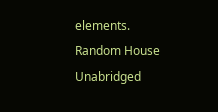elements.
Random House Unabridged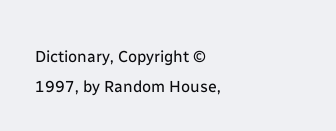Dictionary, Copyright © 1997, by Random House,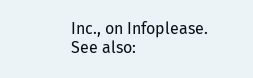Inc., on Infoplease.
See also: